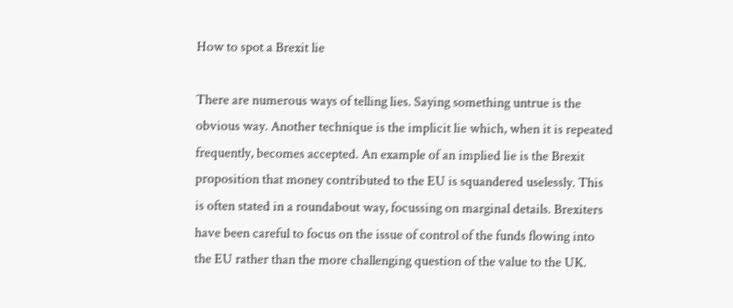How to spot a Brexit lie

There are numerous ways of telling lies. Saying something untrue is the obvious way. Another technique is the implicit lie which, when it is repeated frequently, becomes accepted. An example of an implied lie is the Brexit proposition that money contributed to the EU is squandered uselessly. This is often stated in a roundabout way, focussing on marginal details. Brexiters have been careful to focus on the issue of control of the funds flowing into the EU rather than the more challenging question of the value to the UK.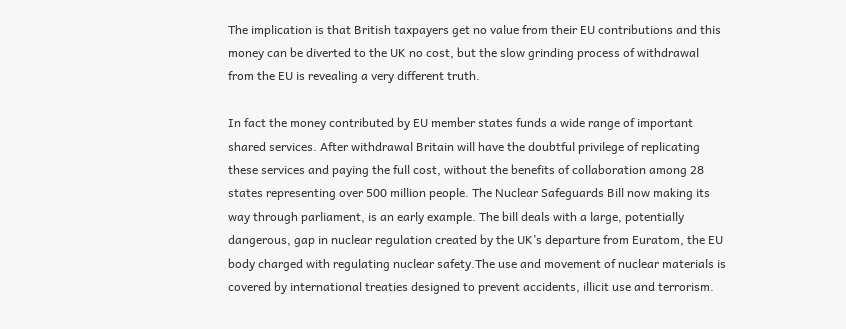The implication is that British taxpayers get no value from their EU contributions and this money can be diverted to the UK no cost, but the slow grinding process of withdrawal from the EU is revealing a very different truth.

In fact the money contributed by EU member states funds a wide range of important shared services. After withdrawal Britain will have the doubtful privilege of replicating these services and paying the full cost, without the benefits of collaboration among 28 states representing over 500 million people. The Nuclear Safeguards Bill now making its way through parliament, is an early example. The bill deals with a large, potentially dangerous, gap in nuclear regulation created by the UK’s departure from Euratom, the EU body charged with regulating nuclear safety.The use and movement of nuclear materials is covered by international treaties designed to prevent accidents, illicit use and terrorism.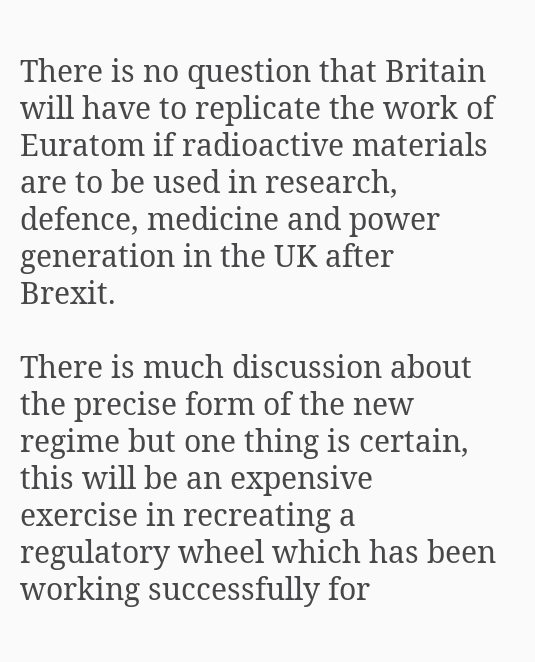There is no question that Britain will have to replicate the work of Euratom if radioactive materials are to be used in research, defence, medicine and power generation in the UK after Brexit.

There is much discussion about the precise form of the new regime but one thing is certain, this will be an expensive exercise in recreating a regulatory wheel which has been working successfully for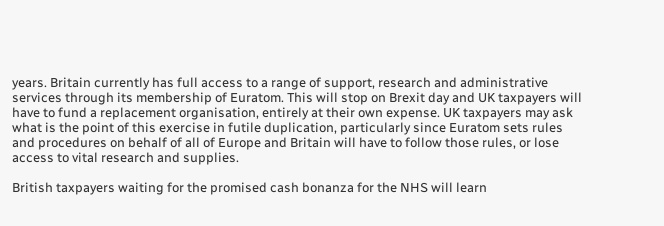years. Britain currently has full access to a range of support, research and administrative services through its membership of Euratom. This will stop on Brexit day and UK taxpayers will have to fund a replacement organisation, entirely at their own expense. UK taxpayers may ask what is the point of this exercise in futile duplication, particularly since Euratom sets rules and procedures on behalf of all of Europe and Britain will have to follow those rules, or lose access to vital research and supplies.

British taxpayers waiting for the promised cash bonanza for the NHS will learn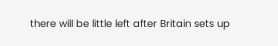there will be little left after Britain sets up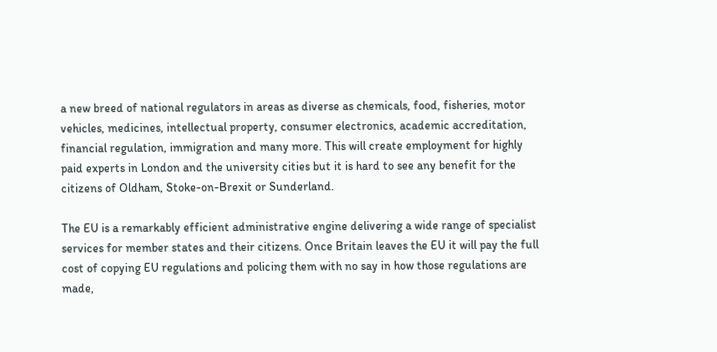a new breed of national regulators in areas as diverse as chemicals, food, fisheries, motor vehicles, medicines, intellectual property, consumer electronics, academic accreditation, financial regulation, immigration and many more. This will create employment for highly paid experts in London and the university cities but it is hard to see any benefit for the citizens of Oldham, Stoke-on-Brexit or Sunderland.

The EU is a remarkably efficient administrative engine delivering a wide range of specialist services for member states and their citizens. Once Britain leaves the EU it will pay the full cost of copying EU regulations and policing them with no say in how those regulations are made,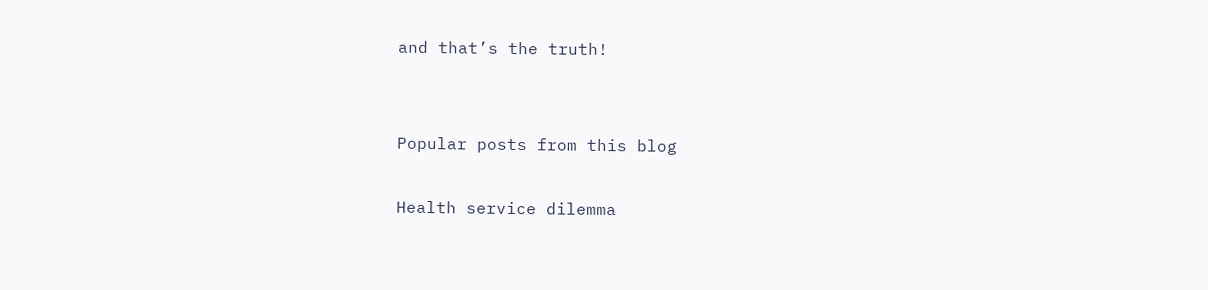and that’s the truth!


Popular posts from this blog

Health service dilemma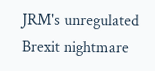JRM's unregulated Brexit nightmare